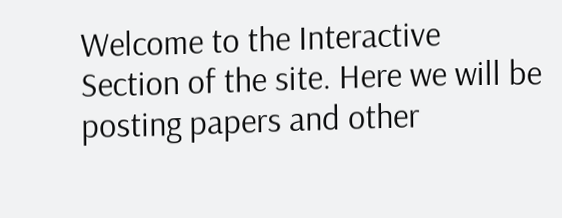Welcome to the Interactive Section of the site. Here we will be posting papers and other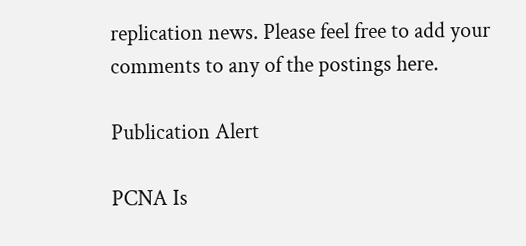replication news. Please feel free to add your comments to any of the postings here.

Publication Alert

PCNA Is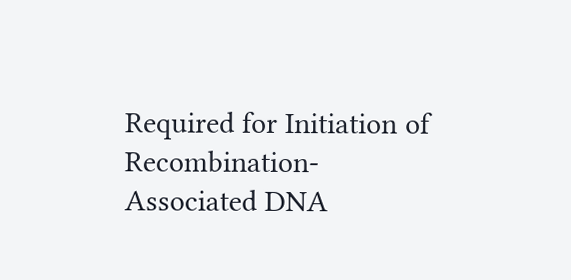Required for Initiation of Recombination-Associated DNA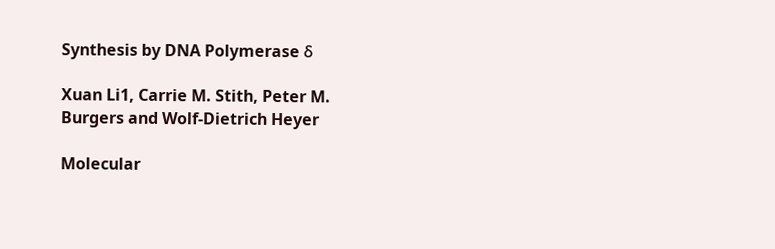Synthesis by DNA Polymerase δ

Xuan Li1, Carrie M. Stith, Peter M. Burgers and Wolf-Dietrich Heyer

Molecular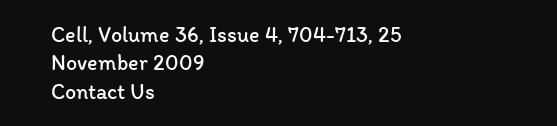Cell, Volume 36, Issue 4, 704-713, 25 November 2009
Contact Us